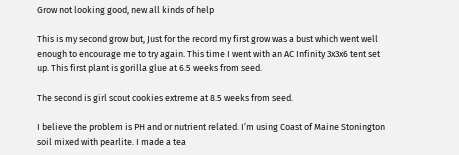Grow not looking good, new all kinds of help

This is my second grow but, Just for the record my first grow was a bust which went well enough to encourage me to try again. This time I went with an AC Infinity 3x3x6 tent set up. This first plant is gorilla glue at 6.5 weeks from seed.

The second is girl scout cookies extreme at 8.5 weeks from seed.

I believe the problem is PH and or nutrient related. I’m using Coast of Maine Stonington soil mixed with pearlite. I made a tea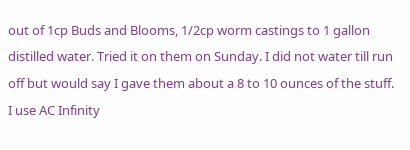out of 1cp Buds and Blooms, 1/2cp worm castings to 1 gallon distilled water. Tried it on them on Sunday. I did not water till run off but would say I gave them about a 8 to 10 ounces of the stuff. I use AC Infinity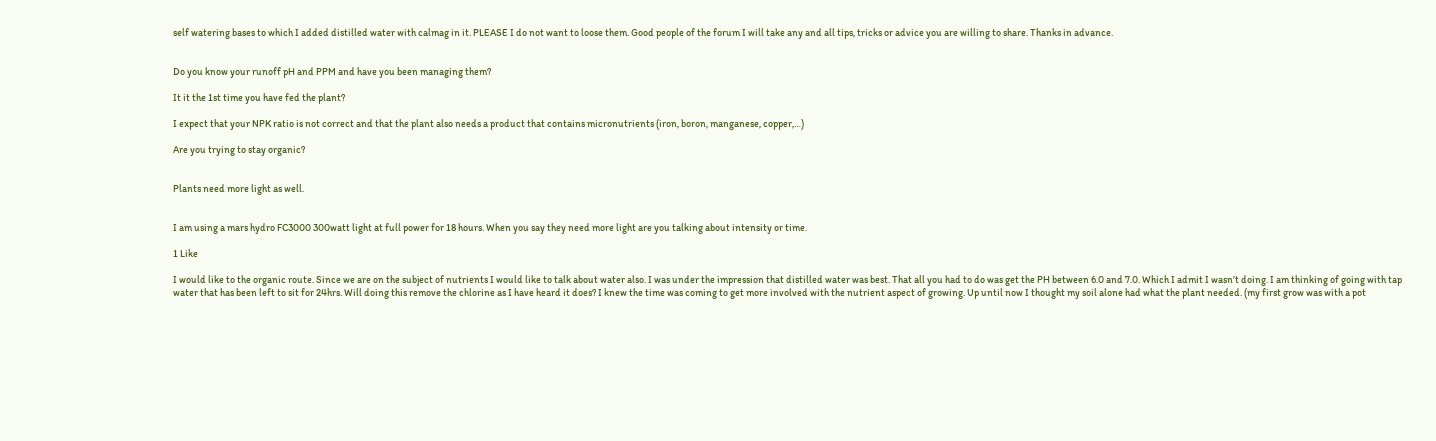self watering bases to which I added distilled water with calmag in it. PLEASE I do not want to loose them. Good people of the forum I will take any and all tips, tricks or advice you are willing to share. Thanks in advance.


Do you know your runoff pH and PPM and have you been managing them?

It it the 1st time you have fed the plant?

I expect that your NPK ratio is not correct and that the plant also needs a product that contains micronutrients (iron, boron, manganese, copper,…)

Are you trying to stay organic?


Plants need more light as well.


I am using a mars hydro FC3000 300watt light at full power for 18 hours. When you say they need more light are you talking about intensity or time.

1 Like

I would like to the organic route. Since we are on the subject of nutrients I would like to talk about water also. I was under the impression that distilled water was best. That all you had to do was get the PH between 6.0 and 7.0. Which I admit I wasn’t doing. I am thinking of going with tap water that has been left to sit for 24hrs. Will doing this remove the chlorine as I have heard it does? I knew the time was coming to get more involved with the nutrient aspect of growing. Up until now I thought my soil alone had what the plant needed. (my first grow was with a pot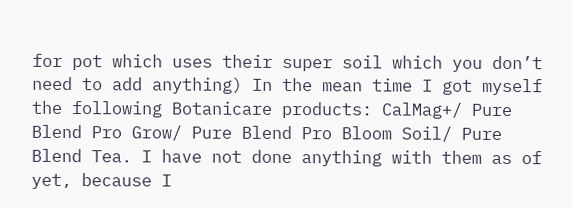for pot which uses their super soil which you don’t need to add anything) In the mean time I got myself the following Botanicare products: CalMag+/ Pure Blend Pro Grow/ Pure Blend Pro Bloom Soil/ Pure Blend Tea. I have not done anything with them as of yet, because I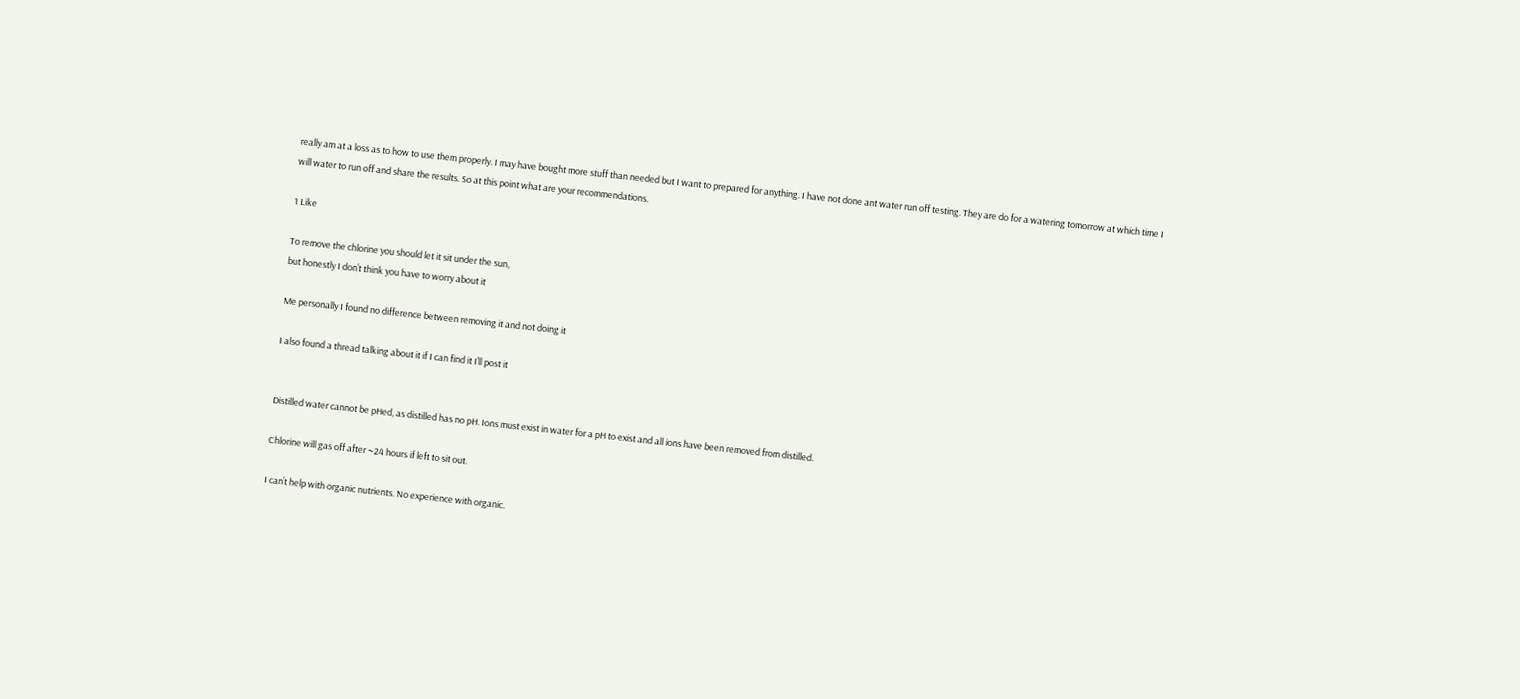really am at a loss as to how to use them properly. I may have bought more stuff than needed but I want to prepared for anything. I have not done ant water run off testing. They are do for a watering tomorrow at which time I will water to run off and share the results. So at this point what are your recommendations.

1 Like

To remove the chlorine you should let it sit under the sun,
but honestly I don’t think you have to worry about it

Me personally I found no difference between removing it and not doing it

I also found a thread talking about it if I can find it I’ll post it


Distilled water cannot be pHed, as distilled has no pH. Ions must exist in water for a pH to exist and all ions have been removed from distilled.

Chlorine will gas off after ~24 hours if left to sit out.

I can’t help with organic nutrients. No experience with organic.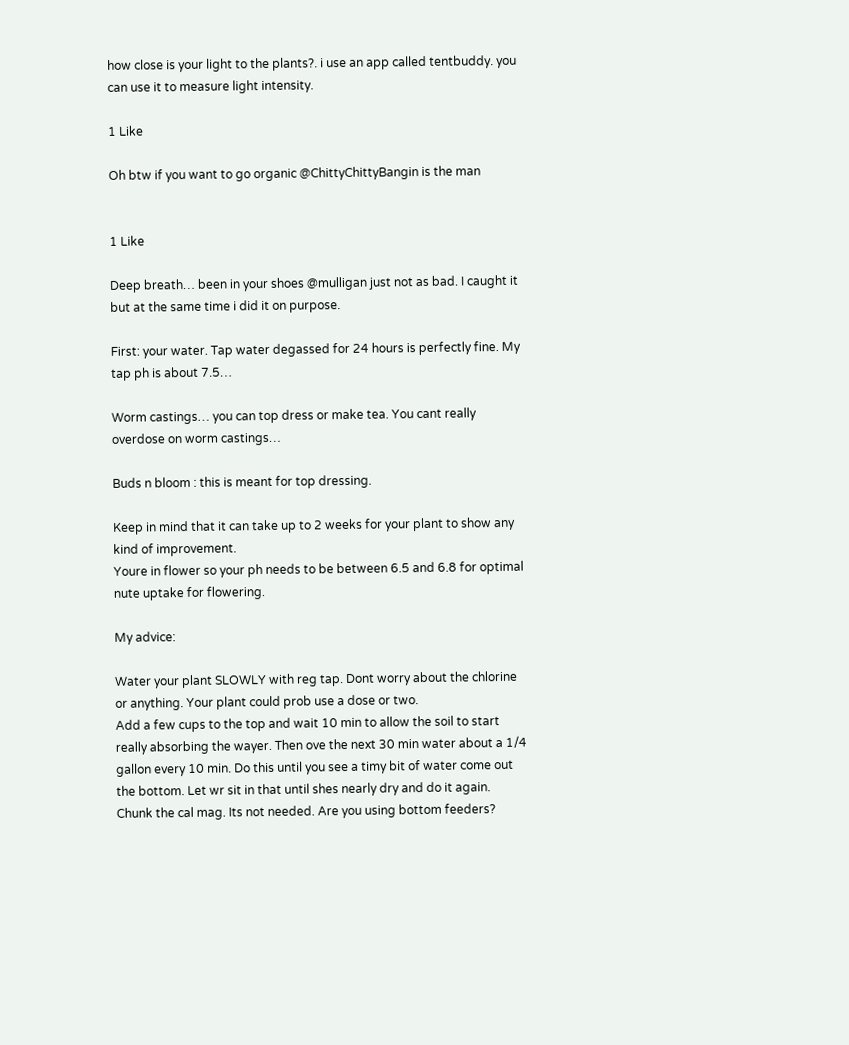how close is your light to the plants?. i use an app called tentbuddy. you can use it to measure light intensity.

1 Like

Oh btw if you want to go organic @ChittyChittyBangin is the man


1 Like

Deep breath… been in your shoes @mulligan just not as bad. I caught it but at the same time i did it on purpose.

First: your water. Tap water degassed for 24 hours is perfectly fine. My tap ph is about 7.5…

Worm castings… you can top dress or make tea. You cant really overdose on worm castings…

Buds n bloom : this is meant for top dressing.

Keep in mind that it can take up to 2 weeks for your plant to show any kind of improvement.
Youre in flower so your ph needs to be between 6.5 and 6.8 for optimal nute uptake for flowering.

My advice:

Water your plant SLOWLY with reg tap. Dont worry about the chlorine or anything. Your plant could prob use a dose or two.
Add a few cups to the top and wait 10 min to allow the soil to start really absorbing the wayer. Then ove the next 30 min water about a 1/4 gallon every 10 min. Do this until you see a timy bit of water come out the bottom. Let wr sit in that until shes nearly dry and do it again.
Chunk the cal mag. Its not needed. Are you using bottom feeders?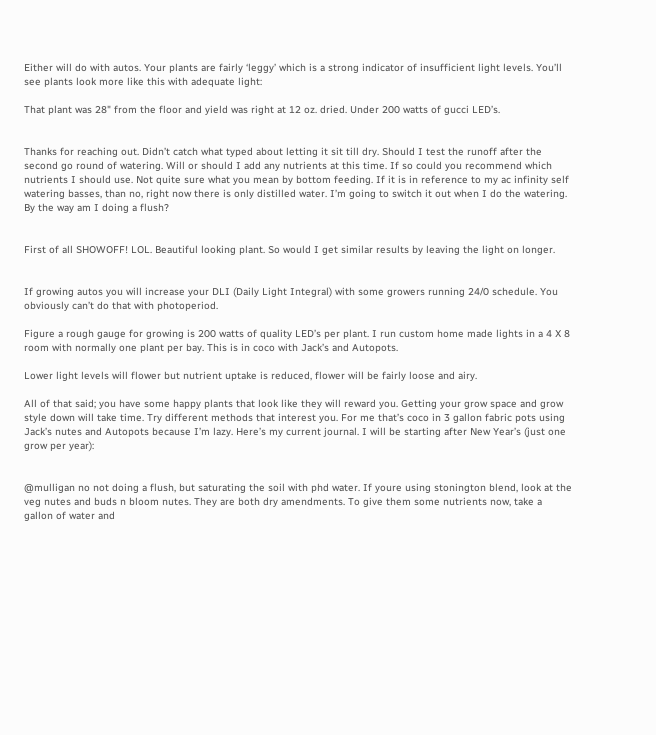Either will do with autos. Your plants are fairly ‘leggy’ which is a strong indicator of insufficient light levels. You’ll see plants look more like this with adequate light:

That plant was 28" from the floor and yield was right at 12 oz. dried. Under 200 watts of gucci LED’s.


Thanks for reaching out. Didn’t catch what typed about letting it sit till dry. Should I test the runoff after the second go round of watering. Will or should I add any nutrients at this time. If so could you recommend which nutrients I should use. Not quite sure what you mean by bottom feeding. If it is in reference to my ac infinity self watering basses, than no, right now there is only distilled water. I’m going to switch it out when I do the watering. By the way am I doing a flush?


First of all SHOWOFF! LOL. Beautiful looking plant. So would I get similar results by leaving the light on longer.


If growing autos you will increase your DLI (Daily Light Integral) with some growers running 24/0 schedule. You obviously can’t do that with photoperiod.

Figure a rough gauge for growing is 200 watts of quality LED’s per plant. I run custom home made lights in a 4 X 8 room with normally one plant per bay. This is in coco with Jack’s and Autopots.

Lower light levels will flower but nutrient uptake is reduced, flower will be fairly loose and airy.

All of that said; you have some happy plants that look like they will reward you. Getting your grow space and grow style down will take time. Try different methods that interest you. For me that’s coco in 3 gallon fabric pots using Jack’s nutes and Autopots because I’m lazy. Here’s my current journal. I will be starting after New Year’s (just one grow per year):


@mulligan no not doing a flush, but saturating the soil with phd water. If youre using stonington blend, look at the veg nutes and buds n bloom nutes. They are both dry amendments. To give them some nutrients now, take a gallon of water and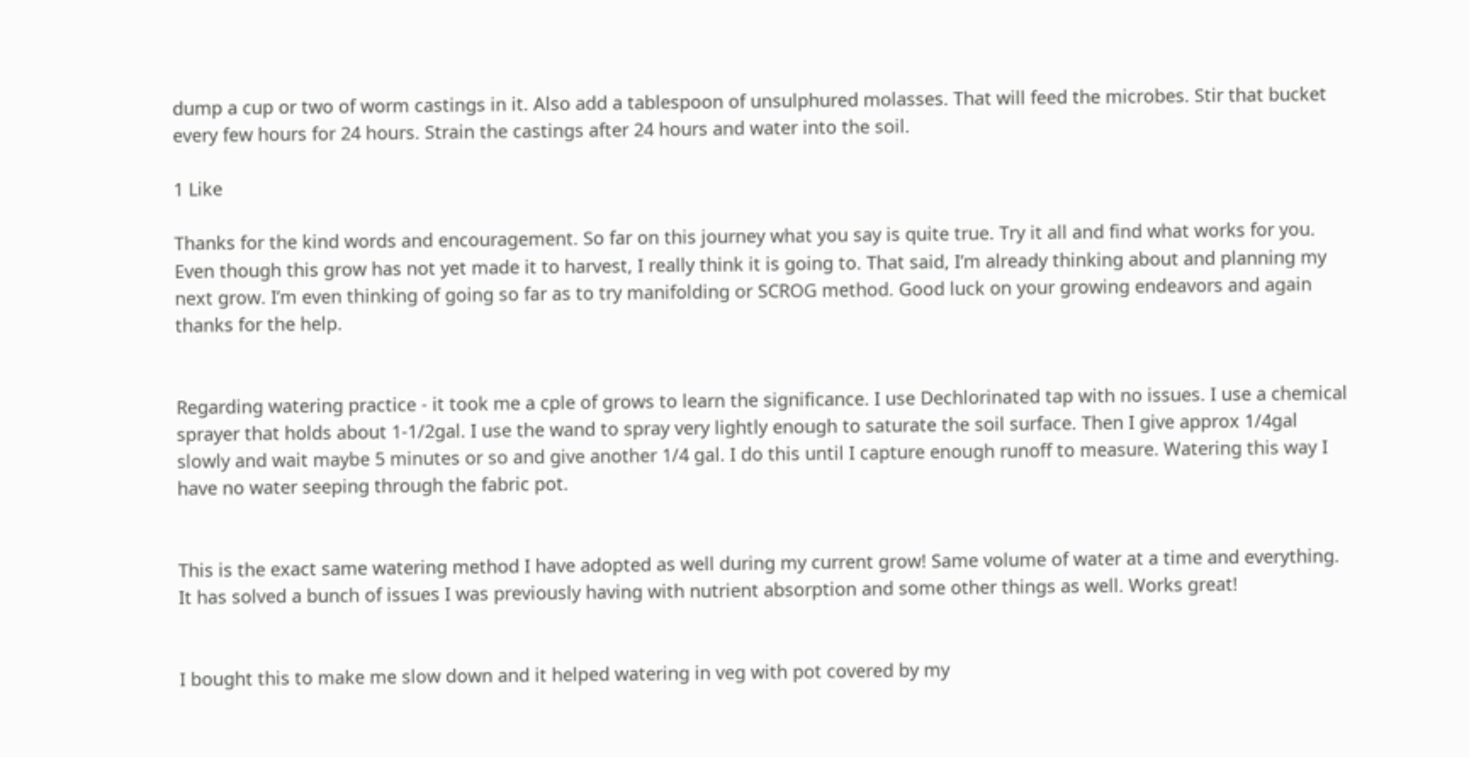dump a cup or two of worm castings in it. Also add a tablespoon of unsulphured molasses. That will feed the microbes. Stir that bucket every few hours for 24 hours. Strain the castings after 24 hours and water into the soil.

1 Like

Thanks for the kind words and encouragement. So far on this journey what you say is quite true. Try it all and find what works for you. Even though this grow has not yet made it to harvest, I really think it is going to. That said, I’m already thinking about and planning my next grow. I’m even thinking of going so far as to try manifolding or SCROG method. Good luck on your growing endeavors and again thanks for the help.


Regarding watering practice - it took me a cple of grows to learn the significance. I use Dechlorinated tap with no issues. I use a chemical sprayer that holds about 1-1/2gal. I use the wand to spray very lightly enough to saturate the soil surface. Then I give approx 1/4gal slowly and wait maybe 5 minutes or so and give another 1/4 gal. I do this until I capture enough runoff to measure. Watering this way I have no water seeping through the fabric pot.


This is the exact same watering method I have adopted as well during my current grow! Same volume of water at a time and everything. It has solved a bunch of issues I was previously having with nutrient absorption and some other things as well. Works great!


I bought this to make me slow down and it helped watering in veg with pot covered by my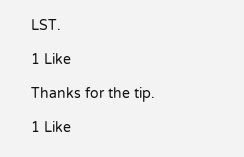LST.

1 Like

Thanks for the tip.

1 Like